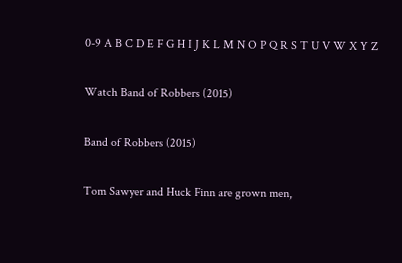0-9 A B C D E F G H I J K L M N O P Q R S T U V W X Y Z

Watch Band of Robbers (2015)

Band of Robbers (2015)

Tom Sawyer and Huck Finn are grown men,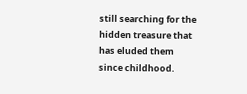still searching for the hidden treasure that has eluded them since childhood.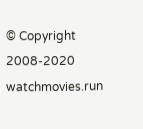© Copyright 2008-2020 watchmovies.run